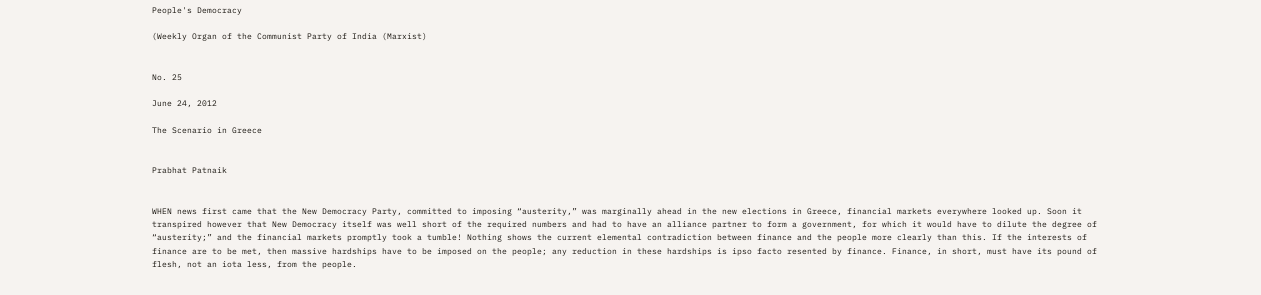People's Democracy

(Weekly Organ of the Communist Party of India (Marxist)


No. 25

June 24, 2012

The Scenario in Greece


Prabhat Patnaik


WHEN news first came that the New Democracy Party, committed to imposing “austerity,” was marginally ahead in the new elections in Greece, financial markets everywhere looked up. Soon it transpired however that New Democracy itself was well short of the required numbers and had to have an alliance partner to form a government, for which it would have to dilute the degree of “austerity;” and the financial markets promptly took a tumble! Nothing shows the current elemental contradiction between finance and the people more clearly than this. If the interests of finance are to be met, then massive hardships have to be imposed on the people; any reduction in these hardships is ipso facto resented by finance. Finance, in short, must have its pound of flesh, not an iota less, from the people.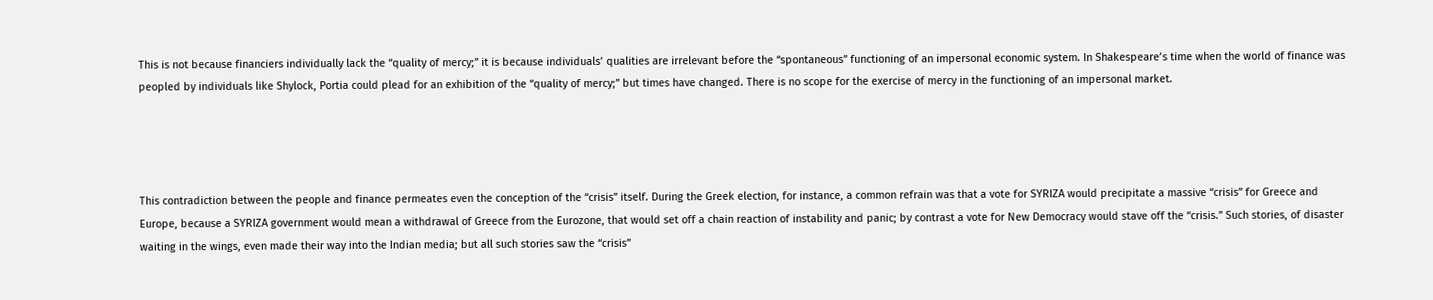This is not because financiers individually lack the “quality of mercy;” it is because individuals’ qualities are irrelevant before the “spontaneous” functioning of an impersonal economic system. In Shakespeare’s time when the world of finance was peopled by individuals like Shylock, Portia could plead for an exhibition of the “quality of mercy;” but times have changed. There is no scope for the exercise of mercy in the functioning of an impersonal market.




This contradiction between the people and finance permeates even the conception of the “crisis” itself. During the Greek election, for instance, a common refrain was that a vote for SYRIZA would precipitate a massive “crisis” for Greece and Europe, because a SYRIZA government would mean a withdrawal of Greece from the Eurozone, that would set off a chain reaction of instability and panic; by contrast a vote for New Democracy would stave off the “crisis.” Such stories, of disaster waiting in the wings, even made their way into the Indian media; but all such stories saw the “crisis”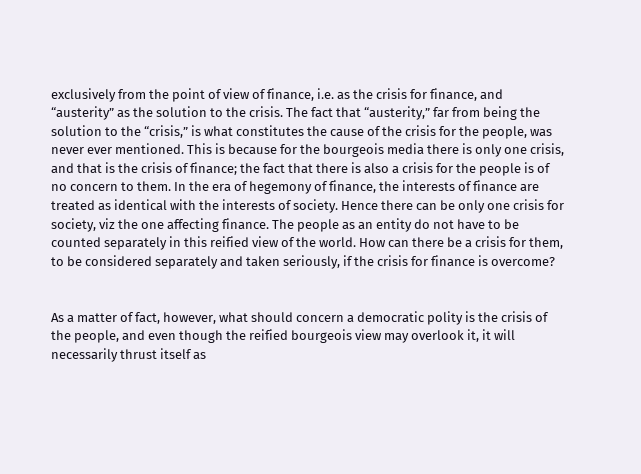exclusively from the point of view of finance, i.e. as the crisis for finance, and “austerity” as the solution to the crisis. The fact that “austerity,” far from being the solution to the “crisis,” is what constitutes the cause of the crisis for the people, was never ever mentioned. This is because for the bourgeois media there is only one crisis, and that is the crisis of finance; the fact that there is also a crisis for the people is of no concern to them. In the era of hegemony of finance, the interests of finance are treated as identical with the interests of society. Hence there can be only one crisis for society, viz the one affecting finance. The people as an entity do not have to be counted separately in this reified view of the world. How can there be a crisis for them, to be considered separately and taken seriously, if the crisis for finance is overcome?


As a matter of fact, however, what should concern a democratic polity is the crisis of the people, and even though the reified bourgeois view may overlook it, it will necessarily thrust itself as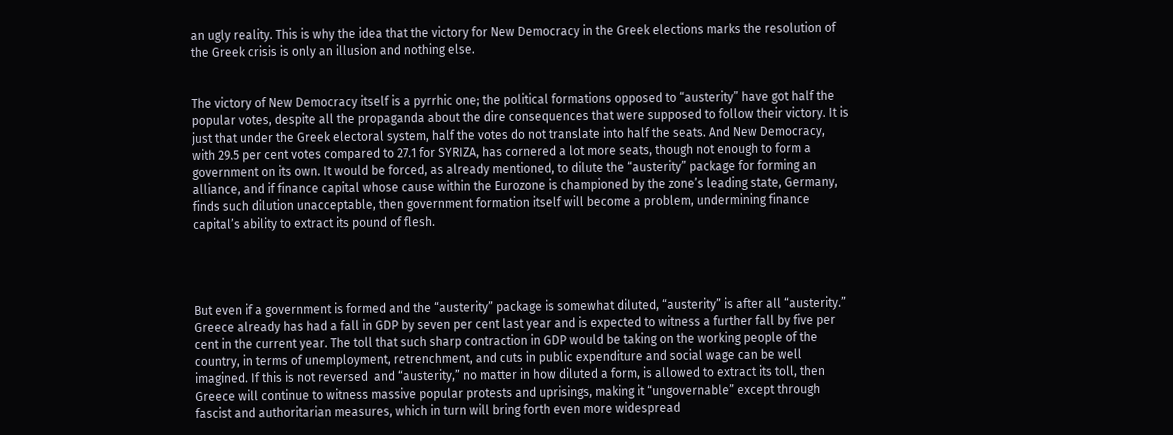an ugly reality. This is why the idea that the victory for New Democracy in the Greek elections marks the resolution of the Greek crisis is only an illusion and nothing else.


The victory of New Democracy itself is a pyrrhic one; the political formations opposed to “austerity” have got half the popular votes, despite all the propaganda about the dire consequences that were supposed to follow their victory. It is just that under the Greek electoral system, half the votes do not translate into half the seats. And New Democracy, with 29.5 per cent votes compared to 27.1 for SYRIZA, has cornered a lot more seats, though not enough to form a government on its own. It would be forced, as already mentioned, to dilute the “austerity” package for forming an alliance, and if finance capital whose cause within the Eurozone is championed by the zone’s leading state, Germany, finds such dilution unacceptable, then government formation itself will become a problem, undermining finance capital’s ability to extract its pound of flesh.




But even if a government is formed and the “austerity” package is somewhat diluted, “austerity” is after all “austerity.” Greece already has had a fall in GDP by seven per cent last year and is expected to witness a further fall by five per cent in the current year. The toll that such sharp contraction in GDP would be taking on the working people of the country, in terms of unemployment, retrenchment, and cuts in public expenditure and social wage can be well imagined. If this is not reversed  and “austerity,” no matter in how diluted a form, is allowed to extract its toll, then Greece will continue to witness massive popular protests and uprisings, making it “ungovernable” except through fascist and authoritarian measures, which in turn will bring forth even more widespread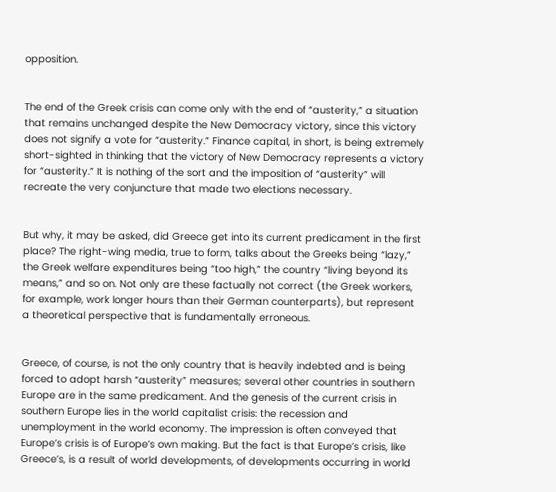opposition.


The end of the Greek crisis can come only with the end of “austerity,” a situation that remains unchanged despite the New Democracy victory, since this victory does not signify a vote for “austerity.” Finance capital, in short, is being extremely short-sighted in thinking that the victory of New Democracy represents a victory for “austerity.” It is nothing of the sort and the imposition of “austerity” will recreate the very conjuncture that made two elections necessary.


But why, it may be asked, did Greece get into its current predicament in the first place? The right-wing media, true to form, talks about the Greeks being “lazy,” the Greek welfare expenditures being “too high,” the country “living beyond its means,” and so on. Not only are these factually not correct (the Greek workers, for example, work longer hours than their German counterparts), but represent a theoretical perspective that is fundamentally erroneous.


Greece, of course, is not the only country that is heavily indebted and is being forced to adopt harsh “austerity” measures; several other countries in southern Europe are in the same predicament. And the genesis of the current crisis in southern Europe lies in the world capitalist crisis: the recession and unemployment in the world economy. The impression is often conveyed that Europe’s crisis is of Europe’s own making. But the fact is that Europe’s crisis, like Greece’s, is a result of world developments, of developments occurring in world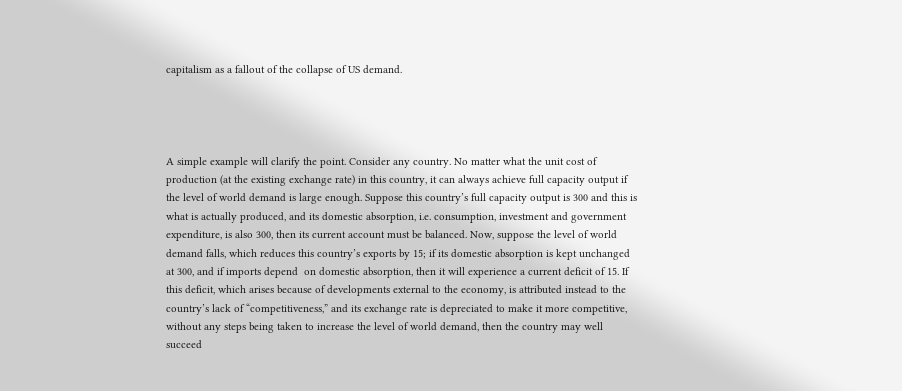capitalism as a fallout of the collapse of US demand.




A simple example will clarify the point. Consider any country. No matter what the unit cost of production (at the existing exchange rate) in this country, it can always achieve full capacity output if the level of world demand is large enough. Suppose this country’s full capacity output is 300 and this is what is actually produced, and its domestic absorption, i.e. consumption, investment and government expenditure, is also 300, then its current account must be balanced. Now, suppose the level of world demand falls, which reduces this country’s exports by 15; if its domestic absorption is kept unchanged at 300, and if imports depend  on domestic absorption, then it will experience a current deficit of 15. If this deficit, which arises because of developments external to the economy, is attributed instead to the country’s lack of “competitiveness,” and its exchange rate is depreciated to make it more competitive, without any steps being taken to increase the level of world demand, then the country may well succeed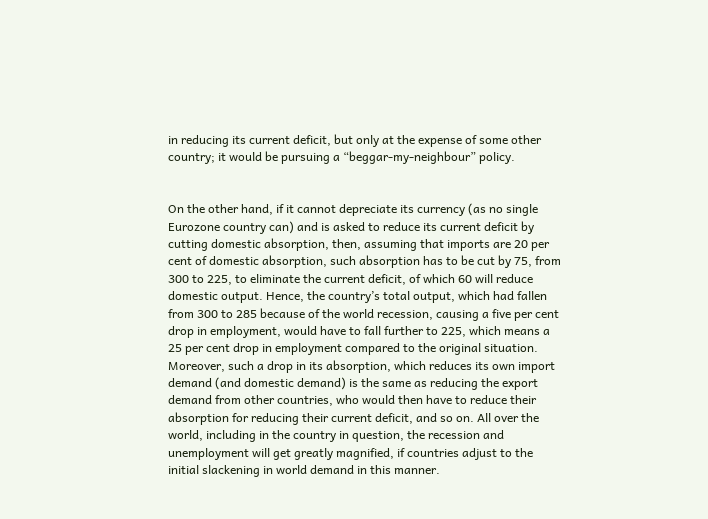in reducing its current deficit, but only at the expense of some other country; it would be pursuing a “beggar-my-neighbour” policy.


On the other hand, if it cannot depreciate its currency (as no single Eurozone country can) and is asked to reduce its current deficit by cutting domestic absorption, then, assuming that imports are 20 per cent of domestic absorption, such absorption has to be cut by 75, from 300 to 225, to eliminate the current deficit, of which 60 will reduce domestic output. Hence, the country’s total output, which had fallen from 300 to 285 because of the world recession, causing a five per cent drop in employment, would have to fall further to 225, which means a 25 per cent drop in employment compared to the original situation. Moreover, such a drop in its absorption, which reduces its own import demand (and domestic demand) is the same as reducing the export demand from other countries, who would then have to reduce their absorption for reducing their current deficit, and so on. All over the world, including in the country in question, the recession and unemployment will get greatly magnified, if countries adjust to the initial slackening in world demand in this manner.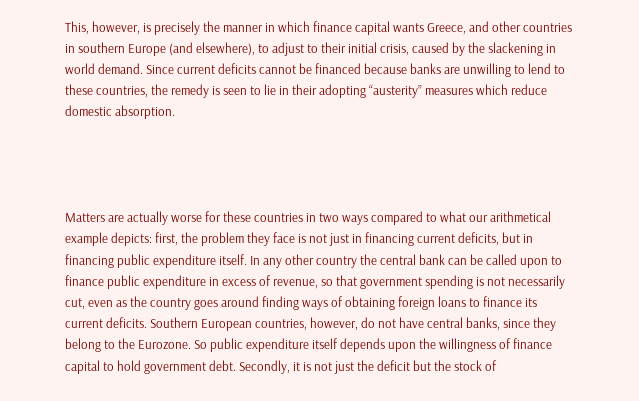This, however, is precisely the manner in which finance capital wants Greece, and other countries in southern Europe (and elsewhere), to adjust to their initial crisis, caused by the slackening in world demand. Since current deficits cannot be financed because banks are unwilling to lend to these countries, the remedy is seen to lie in their adopting “austerity” measures which reduce domestic absorption.




Matters are actually worse for these countries in two ways compared to what our arithmetical example depicts: first, the problem they face is not just in financing current deficits, but in financing public expenditure itself. In any other country the central bank can be called upon to finance public expenditure in excess of revenue, so that government spending is not necessarily cut, even as the country goes around finding ways of obtaining foreign loans to finance its current deficits. Southern European countries, however, do not have central banks, since they belong to the Eurozone. So public expenditure itself depends upon the willingness of finance capital to hold government debt. Secondly, it is not just the deficit but the stock of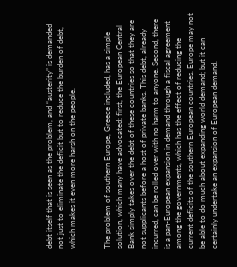debt itself that is seen as the problem, and “austerity” is demanded not just to eliminate the deficit but to reduce the burden of debt, which makes it even more harsh on the people.


The problem of southern Europe, Greece included, has a simple solution, which many have advocated: first, the European Central Bank simply takes over the debt of these countries so that they are not supplicants before a host of private banks. This debt, already incurred, can be rolled over with no harm to anyone. Second, there is a pan-European expansion in demand through a fiscal agreement among the governments, which has the effect of reducing the current deficits of the southern European countries. Europe may not be able to do much about expanding world demand; but it can certainly undertake an expansion of European demand.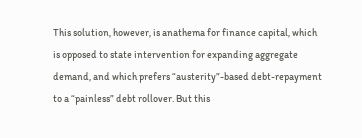This solution, however, is anathema for finance capital, which is opposed to state intervention for expanding aggregate demand, and which prefers “austerity”-based debt-repayment to a “painless” debt rollover. But this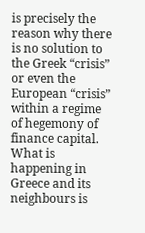is precisely the reason why there is no solution to the Greek “crisis” or even the European “crisis” within a regime of hegemony of finance capital. What is happening in Greece and its neighbours is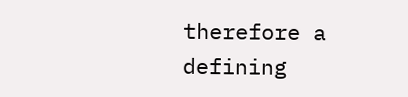therefore a defining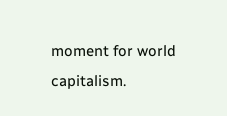moment for world capitalism.